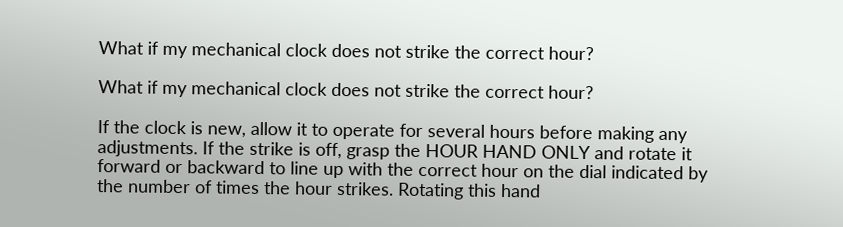What if my mechanical clock does not strike the correct hour?

What if my mechanical clock does not strike the correct hour?

If the clock is new, allow it to operate for several hours before making any adjustments. If the strike is off, grasp the HOUR HAND ONLY and rotate it forward or backward to line up with the correct hour on the dial indicated by the number of times the hour strikes. Rotating this hand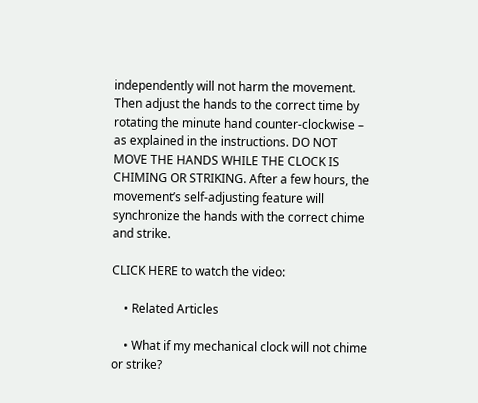independently will not harm the movement. Then adjust the hands to the correct time by rotating the minute hand counter-clockwise – as explained in the instructions. DO NOT MOVE THE HANDS WHILE THE CLOCK IS CHIMING OR STRIKING. After a few hours, the movement’s self-adjusting feature will synchronize the hands with the correct chime and strike.

CLICK HERE to watch the video:

    • Related Articles

    • What if my mechanical clock will not chime or strike?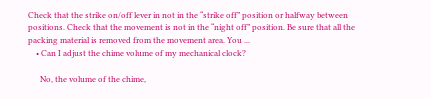Check that the strike on/off lever in not in the “strike off” position or halfway between positions. Check that the movement is not in the “night off” position. Be sure that all the packing material is removed from the movement area. You ...
    • Can I adjust the chime volume of my mechanical clock?

      No, the volume of the chime,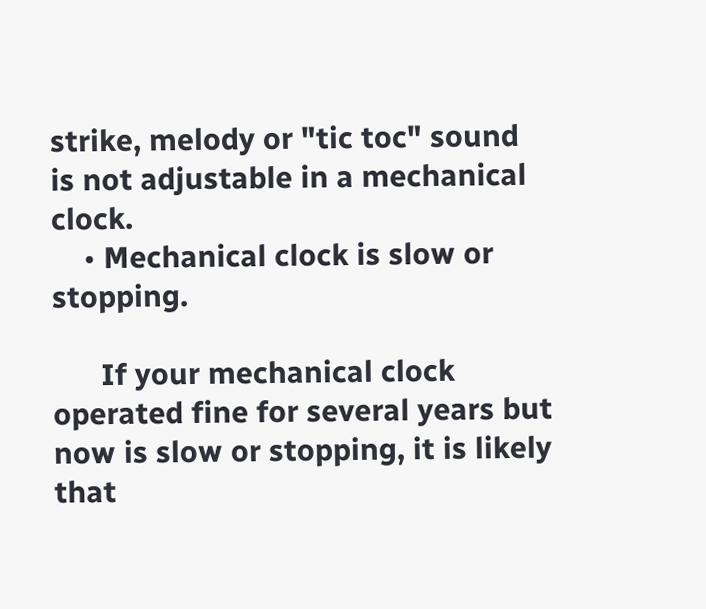strike, melody or "tic toc" sound is not adjustable in a mechanical clock.
    • Mechanical clock is slow or stopping.

      If your mechanical clock operated fine for several years but now is slow or stopping, it is likely that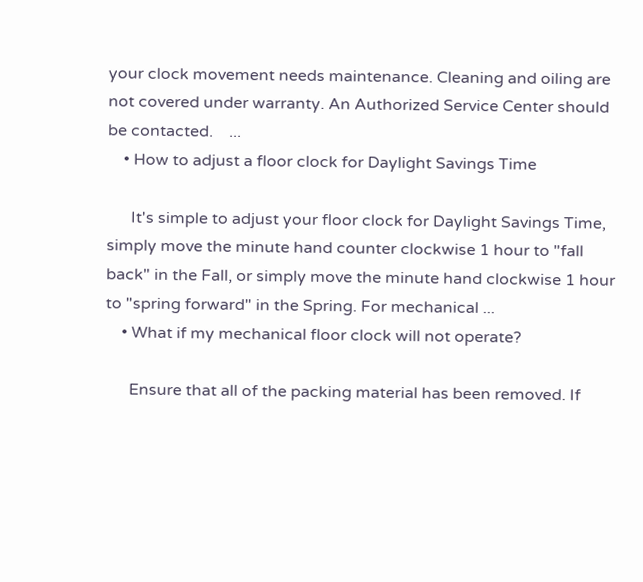your clock movement needs maintenance. Cleaning and oiling are not covered under warranty. An Authorized Service Center should be contacted.    ...
    • How to adjust a floor clock for Daylight Savings Time

      It's simple to adjust your floor clock for Daylight Savings Time, simply move the minute hand counter clockwise 1 hour to "fall back" in the Fall, or simply move the minute hand clockwise 1 hour to "spring forward" in the Spring. For mechanical ...
    • What if my mechanical floor clock will not operate?

      Ensure that all of the packing material has been removed. If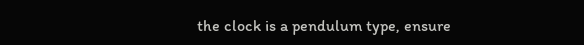the clock is a pendulum type, ensure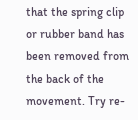that the spring clip or rubber band has been removed from the back of the movement. Try re-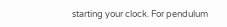starting your clock. For pendulum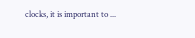clocks, it is important to ...